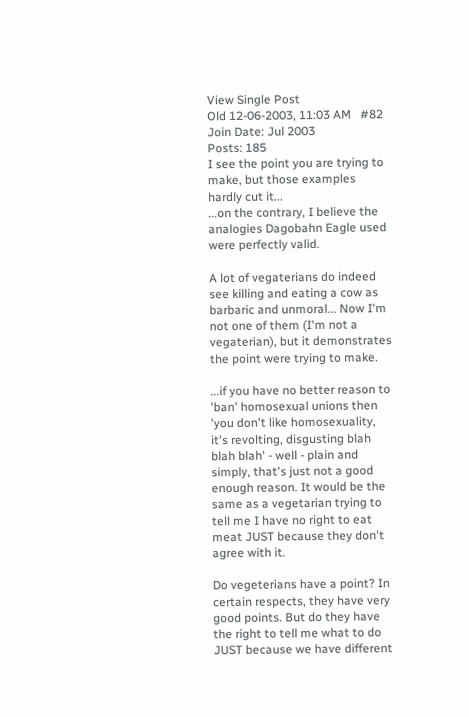View Single Post
Old 12-06-2003, 11:03 AM   #82
Join Date: Jul 2003
Posts: 185
I see the point you are trying to make, but those examples hardly cut it...
...on the contrary, I believe the analogies Dagobahn Eagle used were perfectly valid.

A lot of vegaterians do indeed see killing and eating a cow as barbaric and unmoral... Now I'm not one of them (I'm not a vegaterian), but it demonstrates the point were trying to make.

...if you have no better reason to 'ban' homosexual unions then 'you don't like homosexuality, it's revolting, disgusting blah blah blah' - well - plain and simply, that's just not a good enough reason. It would be the same as a vegetarian trying to tell me I have no right to eat meat JUST because they don't agree with it.

Do vegeterians have a point? In certain respects, they have very good points. But do they have the right to tell me what to do JUST because we have different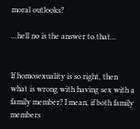moral outlooks?

...hell no is the answer to that...


If homosexuality is so right, then what is wrong with having sex with a family member? I mean, if both family members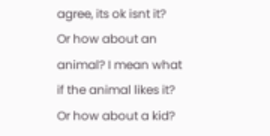agree, its ok isnt it?
Or how about an animal? I mean what if the animal likes it?
Or how about a kid?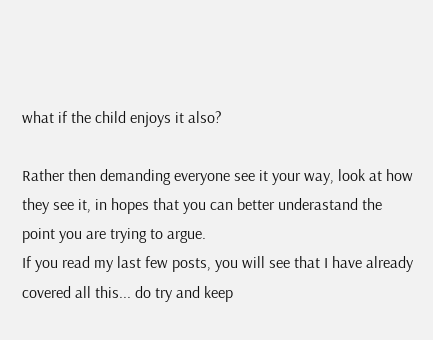what if the child enjoys it also?

Rather then demanding everyone see it your way, look at how they see it, in hopes that you can better underastand the point you are trying to argue.
If you read my last few posts, you will see that I have already covered all this... do try and keep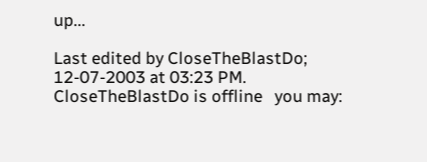up...

Last edited by CloseTheBlastDo; 12-07-2003 at 03:23 PM.
CloseTheBlastDo is offline   you may: